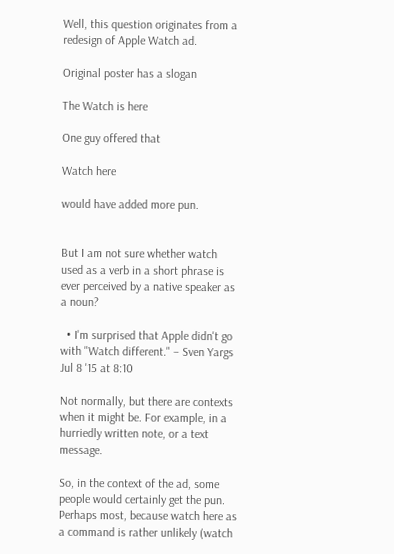Well, this question originates from a redesign of Apple Watch ad.

Original poster has a slogan

The Watch is here

One guy offered that

Watch here

would have added more pun.


But I am not sure whether watch used as a verb in a short phrase is ever perceived by a native speaker as a noun?

  • I'm surprised that Apple didn't go with "Watch different." – Sven Yargs Jul 8 '15 at 8:10

Not normally, but there are contexts when it might be. For example, in a hurriedly written note, or a text message.

So, in the context of the ad, some people would certainly get the pun. Perhaps most, because watch here as a command is rather unlikely (watch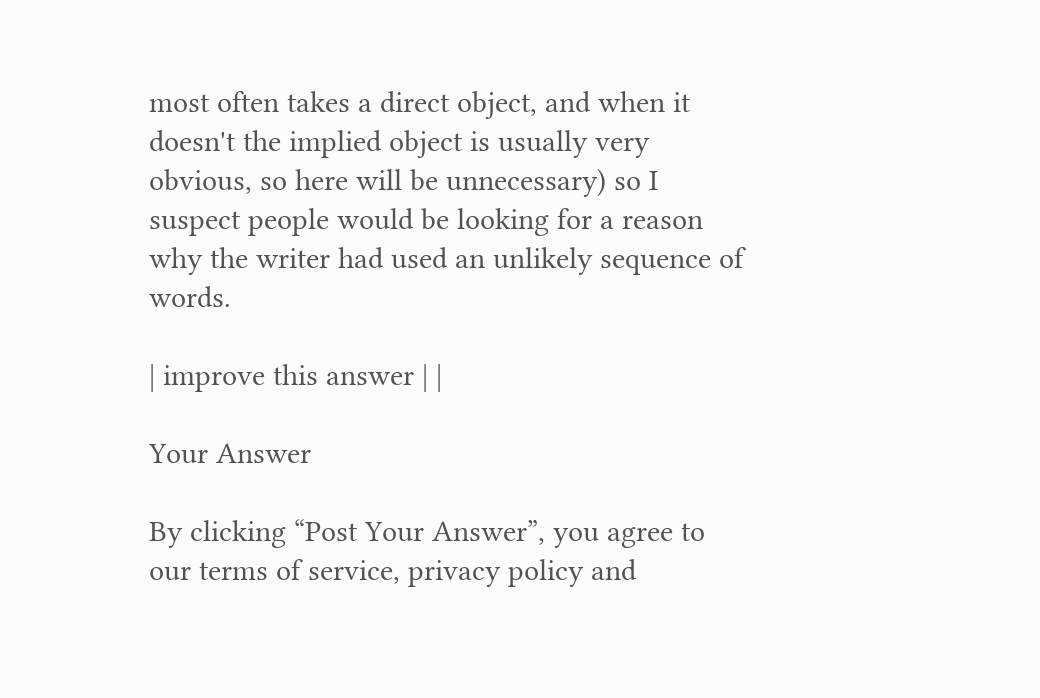most often takes a direct object, and when it doesn't the implied object is usually very obvious, so here will be unnecessary) so I suspect people would be looking for a reason why the writer had used an unlikely sequence of words.

| improve this answer | |

Your Answer

By clicking “Post Your Answer”, you agree to our terms of service, privacy policy and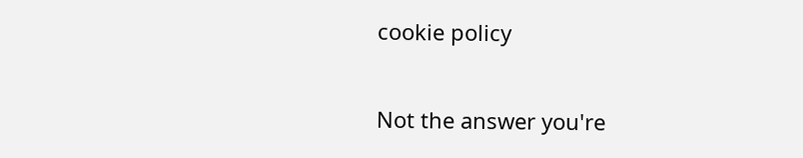cookie policy

Not the answer you're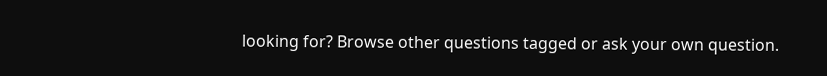looking for? Browse other questions tagged or ask your own question.